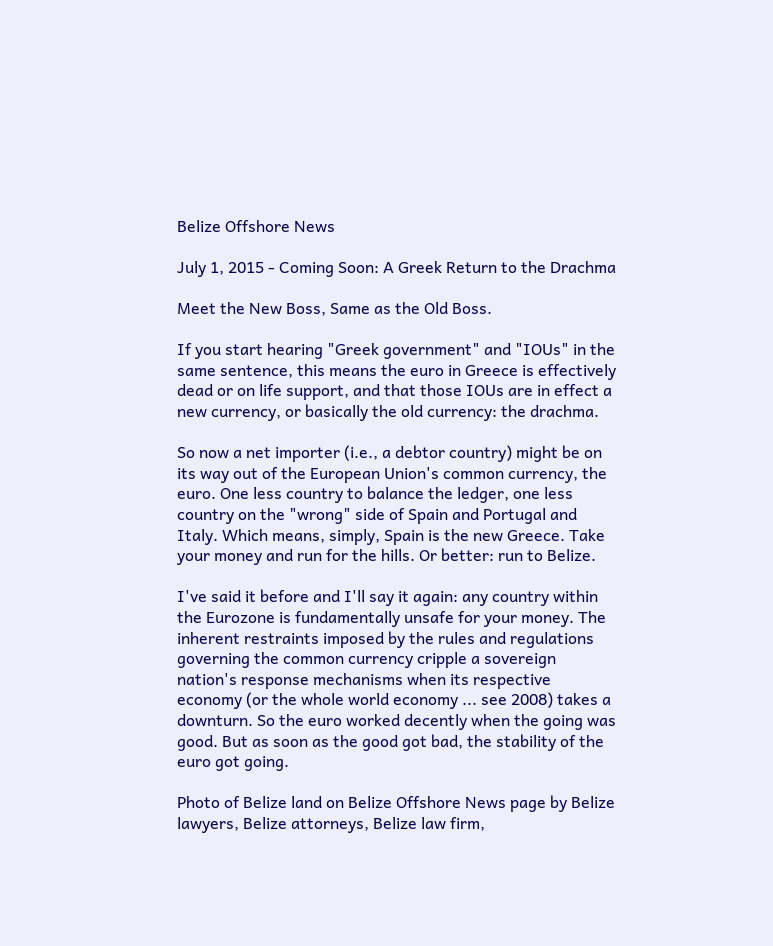Belize Offshore News

July 1, 2015 - Coming Soon: A Greek Return to the Drachma

Meet the New Boss, Same as the Old Boss.

If you start hearing "Greek government" and "IOUs" in the same sentence, this means the euro in Greece is effectively dead or on life support, and that those IOUs are in effect a new currency, or basically the old currency: the drachma.

So now a net importer (i.e., a debtor country) might be on its way out of the European Union's common currency, the euro. One less country to balance the ledger, one less country on the "wrong" side of Spain and Portugal and Italy. Which means, simply, Spain is the new Greece. Take your money and run for the hills. Or better: run to Belize.

I've said it before and I'll say it again: any country within the Eurozone is fundamentally unsafe for your money. The inherent restraints imposed by the rules and regulations governing the common currency cripple a sovereign nation's response mechanisms when its respective economy (or the whole world economy ... see 2008) takes a downturn. So the euro worked decently when the going was good. But as soon as the good got bad, the stability of the euro got going.

Photo of Belize land on Belize Offshore News page by Belize lawyers, Belize attorneys, Belize law firm,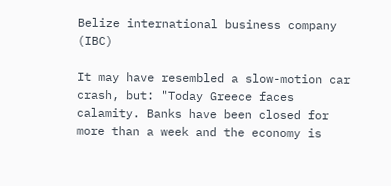Belize international business company (IBC)

It may have resembled a slow-motion car crash, but: "Today Greece faces calamity. Banks have been closed for more than a week and the economy is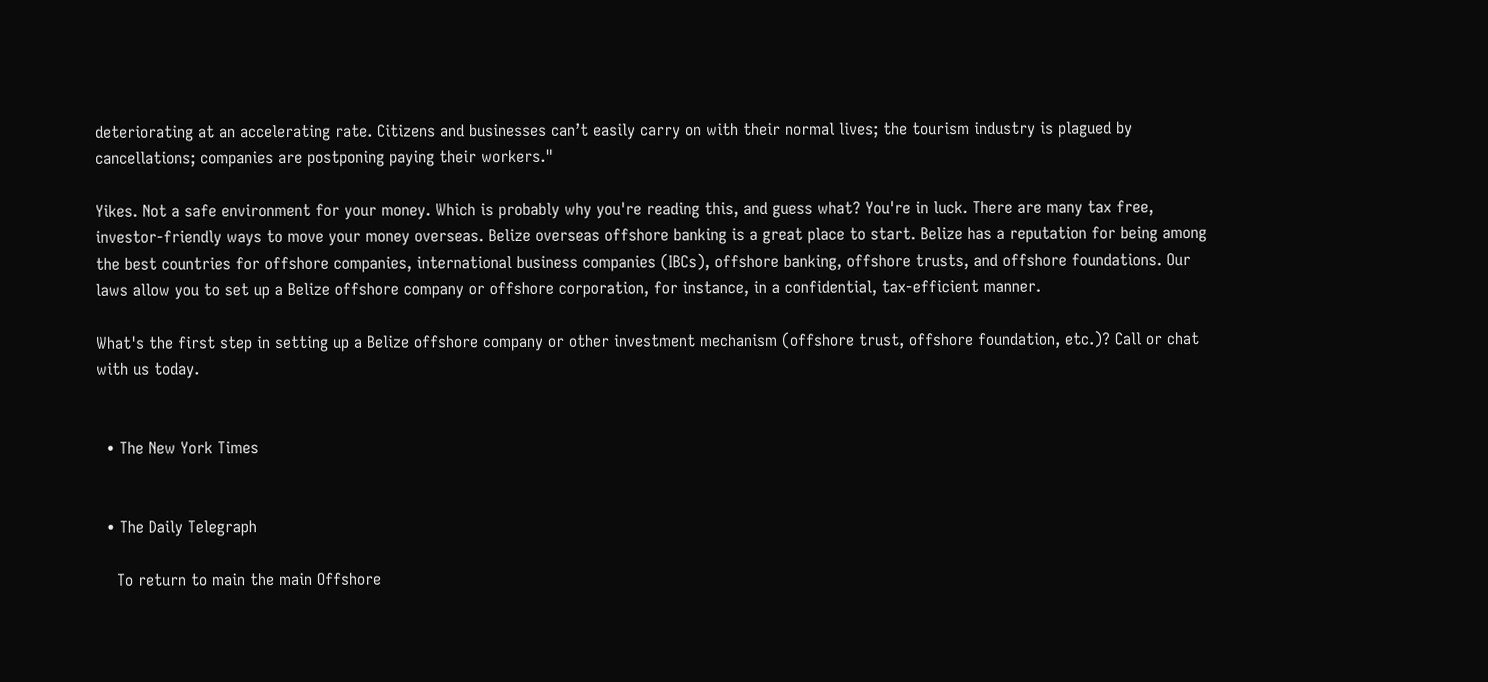deteriorating at an accelerating rate. Citizens and businesses can’t easily carry on with their normal lives; the tourism industry is plagued by cancellations; companies are postponing paying their workers."

Yikes. Not a safe environment for your money. Which is probably why you're reading this, and guess what? You're in luck. There are many tax free, investor-friendly ways to move your money overseas. Belize overseas offshore banking is a great place to start. Belize has a reputation for being among the best countries for offshore companies, international business companies (IBCs), offshore banking, offshore trusts, and offshore foundations. Our laws allow you to set up a Belize offshore company or offshore corporation, for instance, in a confidential, tax-efficient manner.

What's the first step in setting up a Belize offshore company or other investment mechanism (offshore trust, offshore foundation, etc.)? Call or chat with us today.


  • The New York Times


  • The Daily Telegraph

    To return to main the main Offshore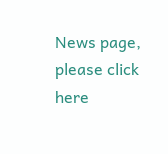News page, please click here